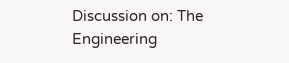Discussion on: The Engineering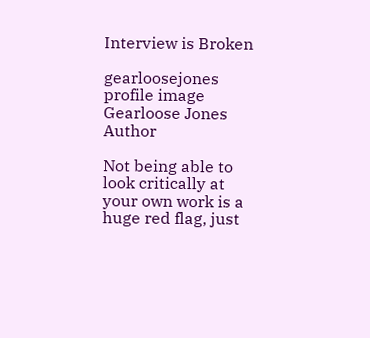Interview is Broken

gearloosejones profile image
Gearloose Jones Author

Not being able to look critically at your own work is a huge red flag, just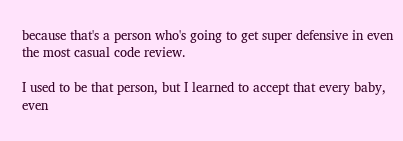because that's a person who's going to get super defensive in even the most casual code review.

I used to be that person, but I learned to accept that every baby, even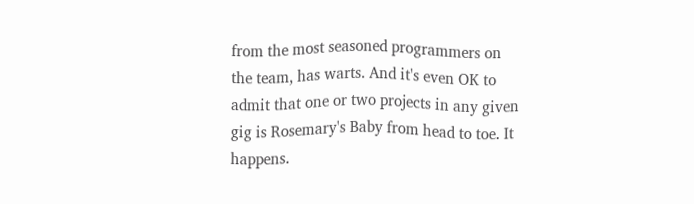from the most seasoned programmers on the team, has warts. And it's even OK to admit that one or two projects in any given gig is Rosemary's Baby from head to toe. It happens.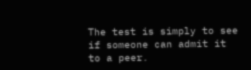The test is simply to see if someone can admit it to a peer.